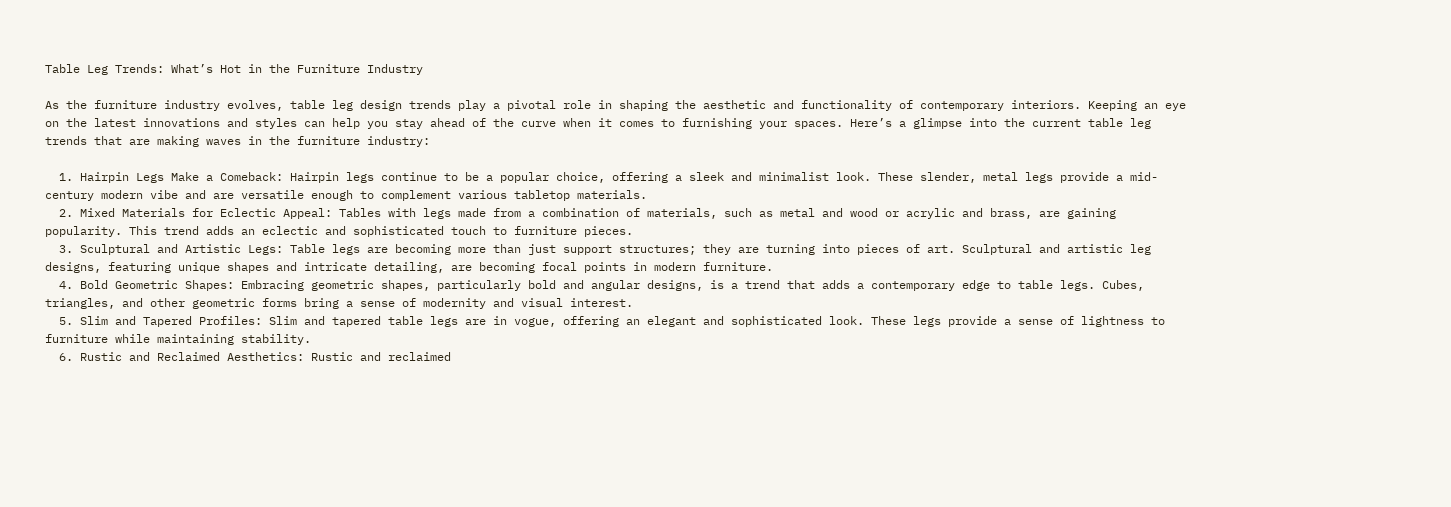Table Leg Trends: What’s Hot in the Furniture Industry

As the furniture industry evolves, table leg design trends play a pivotal role in shaping the aesthetic and functionality of contemporary interiors. Keeping an eye on the latest innovations and styles can help you stay ahead of the curve when it comes to furnishing your spaces. Here’s a glimpse into the current table leg trends that are making waves in the furniture industry:

  1. Hairpin Legs Make a Comeback: Hairpin legs continue to be a popular choice, offering a sleek and minimalist look. These slender, metal legs provide a mid-century modern vibe and are versatile enough to complement various tabletop materials.
  2. Mixed Materials for Eclectic Appeal: Tables with legs made from a combination of materials, such as metal and wood or acrylic and brass, are gaining popularity. This trend adds an eclectic and sophisticated touch to furniture pieces.
  3. Sculptural and Artistic Legs: Table legs are becoming more than just support structures; they are turning into pieces of art. Sculptural and artistic leg designs, featuring unique shapes and intricate detailing, are becoming focal points in modern furniture.
  4. Bold Geometric Shapes: Embracing geometric shapes, particularly bold and angular designs, is a trend that adds a contemporary edge to table legs. Cubes, triangles, and other geometric forms bring a sense of modernity and visual interest.
  5. Slim and Tapered Profiles: Slim and tapered table legs are in vogue, offering an elegant and sophisticated look. These legs provide a sense of lightness to furniture while maintaining stability.
  6. Rustic and Reclaimed Aesthetics: Rustic and reclaimed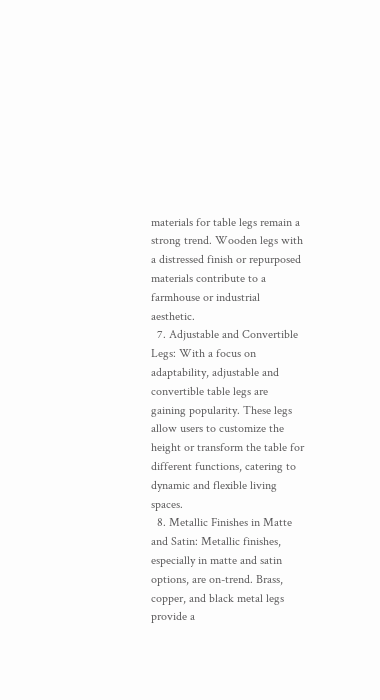materials for table legs remain a strong trend. Wooden legs with a distressed finish or repurposed materials contribute to a farmhouse or industrial aesthetic.
  7. Adjustable and Convertible Legs: With a focus on adaptability, adjustable and convertible table legs are gaining popularity. These legs allow users to customize the height or transform the table for different functions, catering to dynamic and flexible living spaces.
  8. Metallic Finishes in Matte and Satin: Metallic finishes, especially in matte and satin options, are on-trend. Brass, copper, and black metal legs provide a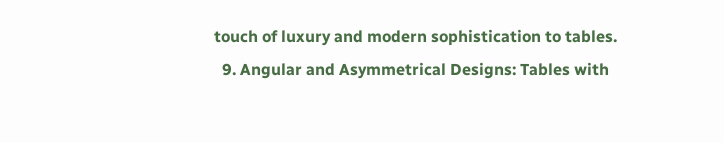touch of luxury and modern sophistication to tables.
  9. Angular and Asymmetrical Designs: Tables with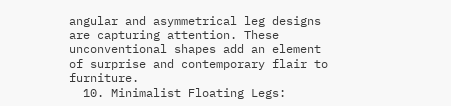angular and asymmetrical leg designs are capturing attention. These unconventional shapes add an element of surprise and contemporary flair to furniture.
  10. Minimalist Floating Legs: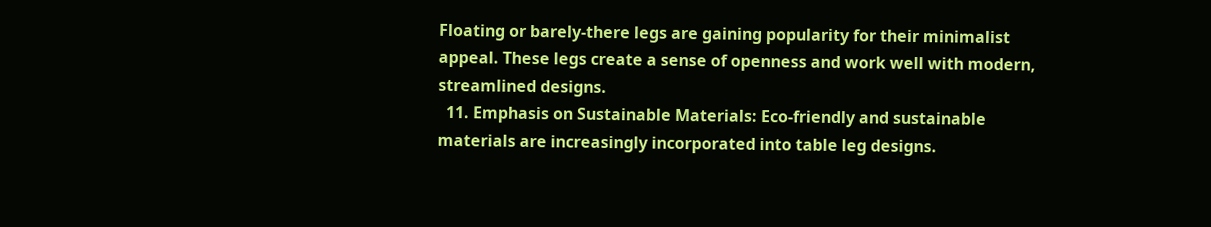Floating or barely-there legs are gaining popularity for their minimalist appeal. These legs create a sense of openness and work well with modern, streamlined designs.
  11. Emphasis on Sustainable Materials: Eco-friendly and sustainable materials are increasingly incorporated into table leg designs.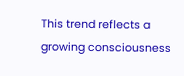This trend reflects a growing consciousness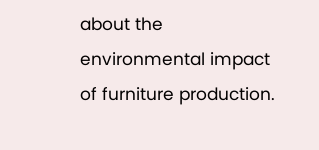about the environmental impact of furniture production.